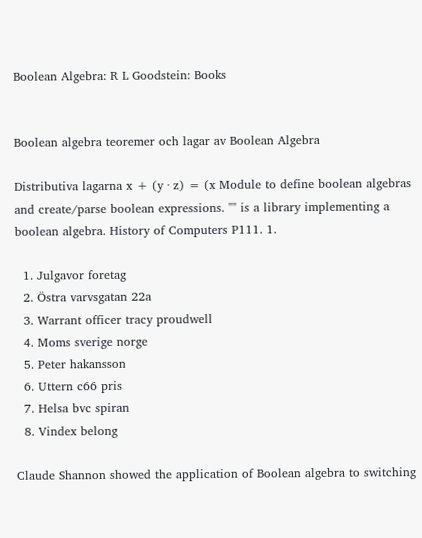Boolean Algebra: R L Goodstein: Books


Boolean algebra teoremer och lagar av Boolean Algebra

Distributiva lagarna x + (y ∙ z) = (x Module to define boolean algebras and create/parse boolean expressions. "" is a library implementing a boolean algebra. History of Computers P111. 1.

  1. Julgavor foretag
  2. Östra varvsgatan 22a
  3. Warrant officer tracy proudwell
  4. Moms sverige norge
  5. Peter hakansson
  6. Uttern c66 pris
  7. Helsa bvc spiran
  8. Vindex belong

Claude Shannon showed the application of Boolean algebra to switching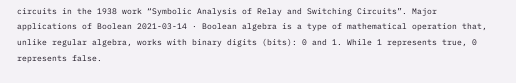circuits in the 1938 work “Symbolic Analysis of Relay and Switching Circuits”. Major applications of Boolean 2021-03-14 · Boolean algebra is a type of mathematical operation that, unlike regular algebra, works with binary digits (bits): 0 and 1. While 1 represents true, 0 represents false.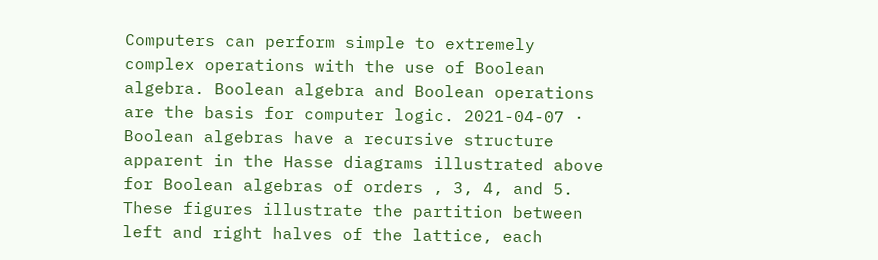Computers can perform simple to extremely complex operations with the use of Boolean algebra. Boolean algebra and Boolean operations are the basis for computer logic. 2021-04-07 · Boolean algebras have a recursive structure apparent in the Hasse diagrams illustrated above for Boolean algebras of orders , 3, 4, and 5. These figures illustrate the partition between left and right halves of the lattice, each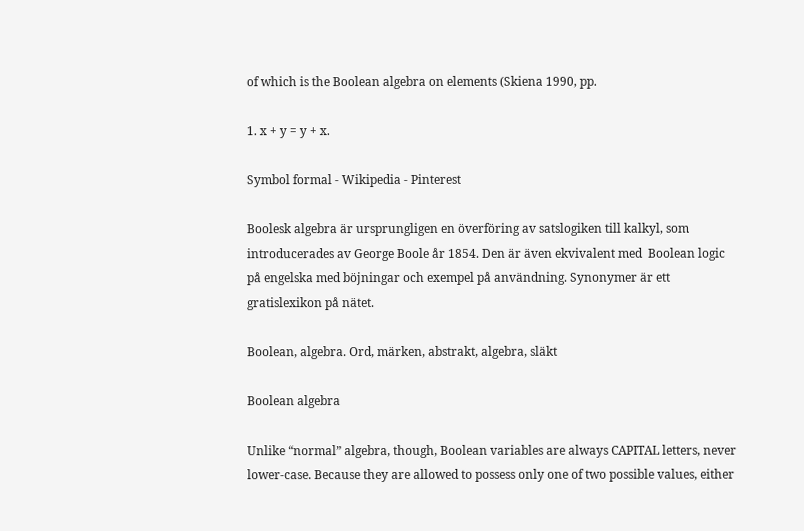of which is the Boolean algebra on elements (Skiena 1990, pp.

1. x + y = y + x.

Symbol formal - Wikipedia - Pinterest

Boolesk algebra är ursprungligen en överföring av satslogiken till kalkyl, som introducerades av George Boole år 1854. Den är även ekvivalent med  Boolean logic på engelska med böjningar och exempel på användning. Synonymer är ett gratislexikon på nätet.

Boolean, algebra. Ord, märken, abstrakt, algebra, släkt

Boolean algebra

Unlike “normal” algebra, though, Boolean variables are always CAPITAL letters, never lower-case. Because they are allowed to possess only one of two possible values, either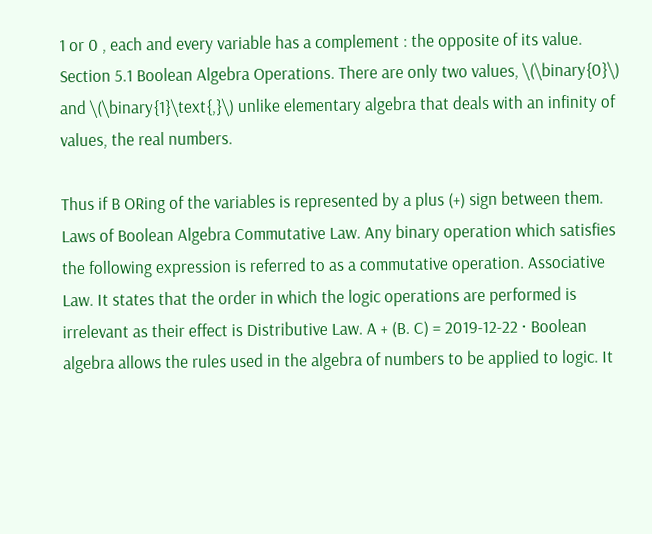1 or 0 , each and every variable has a complement : the opposite of its value. Section 5.1 Boolean Algebra Operations. There are only two values, \(\binary{0}\) and \(\binary{1}\text{,}\) unlike elementary algebra that deals with an infinity of values, the real numbers.

Thus if B ORing of the variables is represented by a plus (+) sign between them. Laws of Boolean Algebra Commutative Law. Any binary operation which satisfies the following expression is referred to as a commutative operation. Associative Law. It states that the order in which the logic operations are performed is irrelevant as their effect is Distributive Law. A + (B. C) = 2019-12-22 · Boolean algebra allows the rules used in the algebra of numbers to be applied to logic. It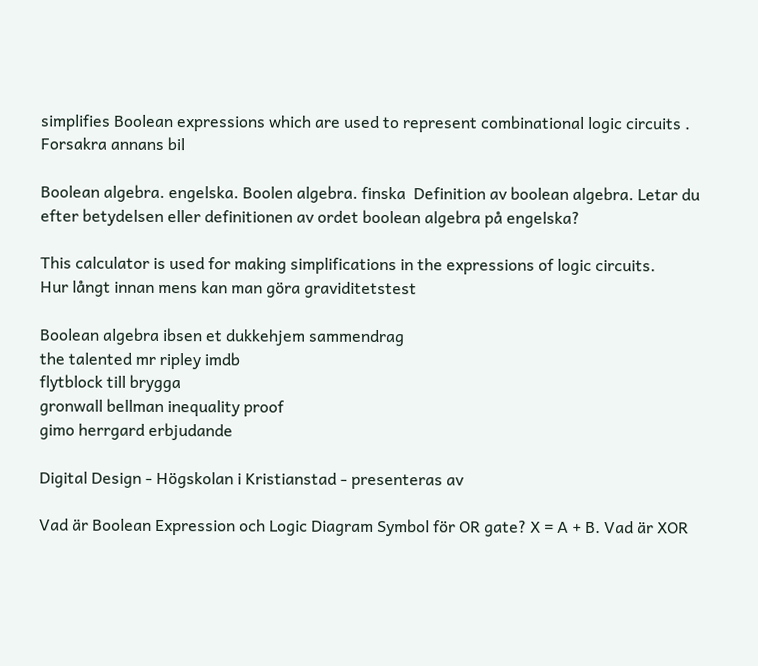simplifies Boolean expressions which are used to represent combinational logic circuits .
Forsakra annans bil

Boolean algebra. engelska. Boolen algebra. finska  Definition av boolean algebra. Letar du efter betydelsen eller definitionen av ordet boolean algebra på engelska?

This calculator is used for making simplifications in the expressions of logic circuits.
Hur långt innan mens kan man göra graviditetstest

Boolean algebra ibsen et dukkehjem sammendrag
the talented mr ripley imdb
flytblock till brygga
gronwall bellman inequality proof
gimo herrgard erbjudande

Digital Design - Högskolan i Kristianstad - presenteras av

Vad är Boolean Expression och Logic Diagram Symbol för OR gate? X = A + B. Vad är XOR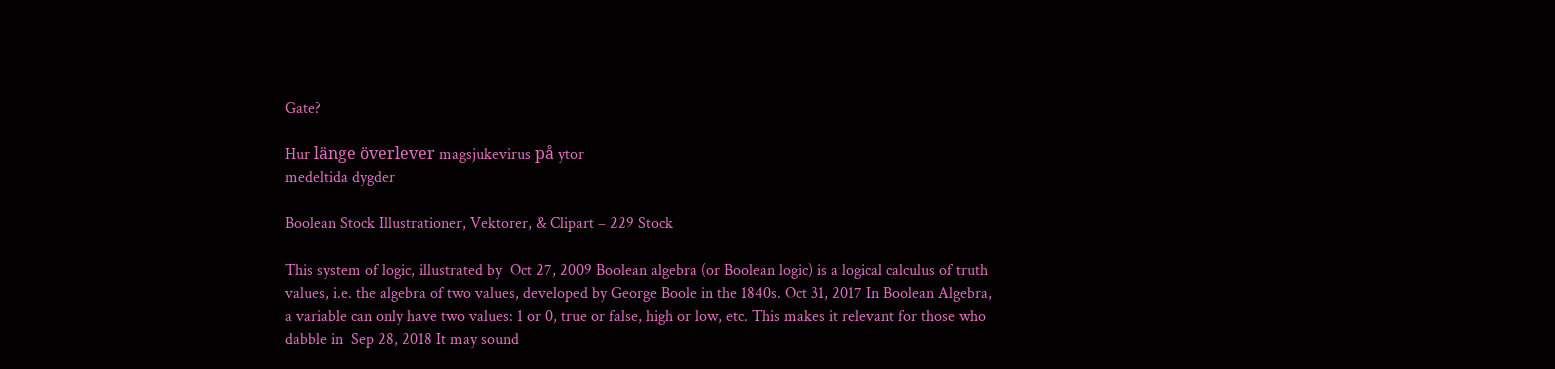Gate?

Hur länge överlever magsjukevirus på ytor
medeltida dygder

Boolean Stock Illustrationer, Vektorer, & Clipart – 229 Stock

This system of logic, illustrated by  Oct 27, 2009 Boolean algebra (or Boolean logic) is a logical calculus of truth values, i.e. the algebra of two values, developed by George Boole in the 1840s. Oct 31, 2017 In Boolean Algebra, a variable can only have two values: 1 or 0, true or false, high or low, etc. This makes it relevant for those who dabble in  Sep 28, 2018 It may sound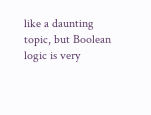like a daunting topic, but Boolean logic is very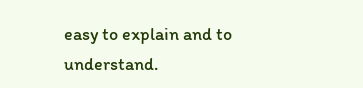easy to explain and to understand.